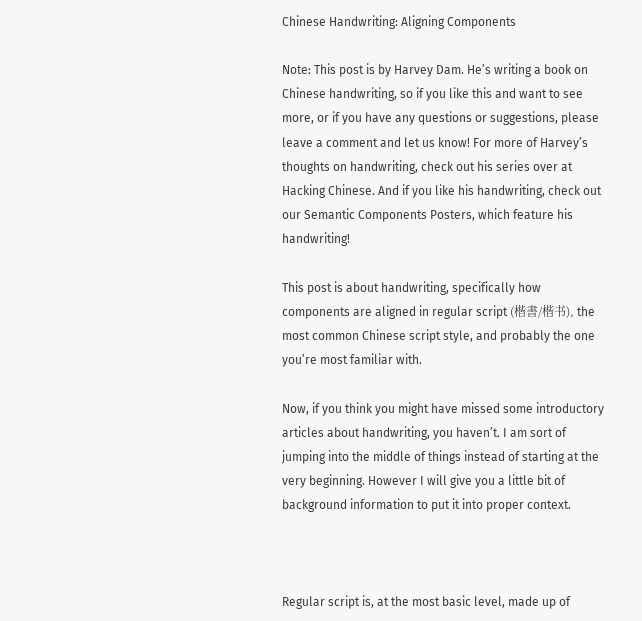Chinese Handwriting: Aligning Components

Note: This post is by Harvey Dam. He’s writing a book on Chinese handwriting, so if you like this and want to see more, or if you have any questions or suggestions, please leave a comment and let us know! For more of Harvey’s thoughts on handwriting, check out his series over at Hacking Chinese. And if you like his handwriting, check out our Semantic Components Posters, which feature his handwriting!

This post is about handwriting, specifically how components are aligned in regular script (楷書/楷书), the most common Chinese script style, and probably the one you’re most familiar with.

Now, if you think you might have missed some introductory articles about handwriting, you haven’t. I am sort of jumping into the middle of things instead of starting at the very beginning. However I will give you a little bit of background information to put it into proper context.



Regular script is, at the most basic level, made up of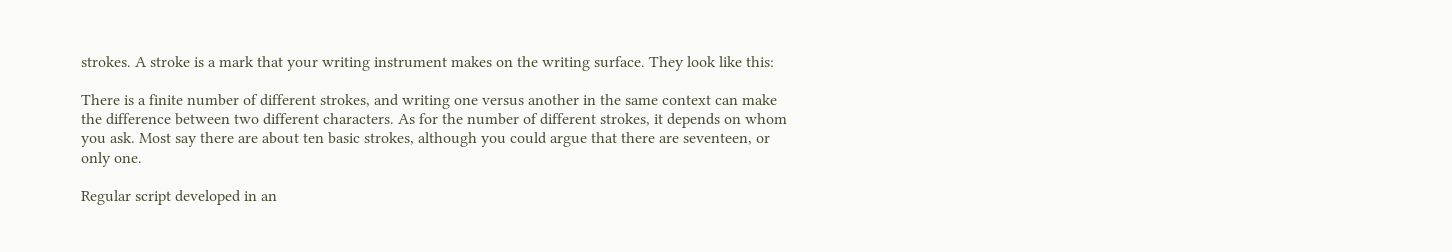strokes. A stroke is a mark that your writing instrument makes on the writing surface. They look like this:

There is a finite number of different strokes, and writing one versus another in the same context can make the difference between two different characters. As for the number of different strokes, it depends on whom you ask. Most say there are about ten basic strokes, although you could argue that there are seventeen, or only one.

Regular script developed in an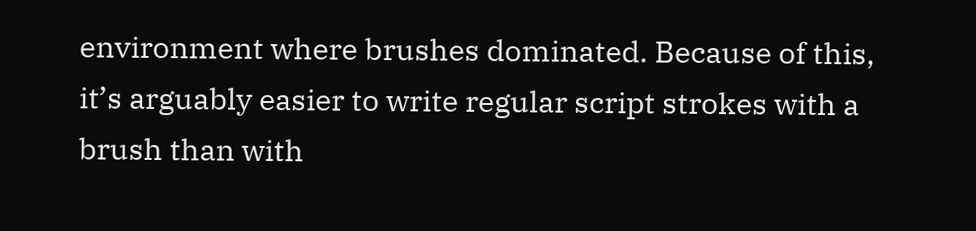environment where brushes dominated. Because of this, it’s arguably easier to write regular script strokes with a brush than with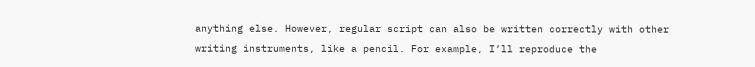anything else. However, regular script can also be written correctly with other writing instruments, like a pencil. For example, I’ll reproduce the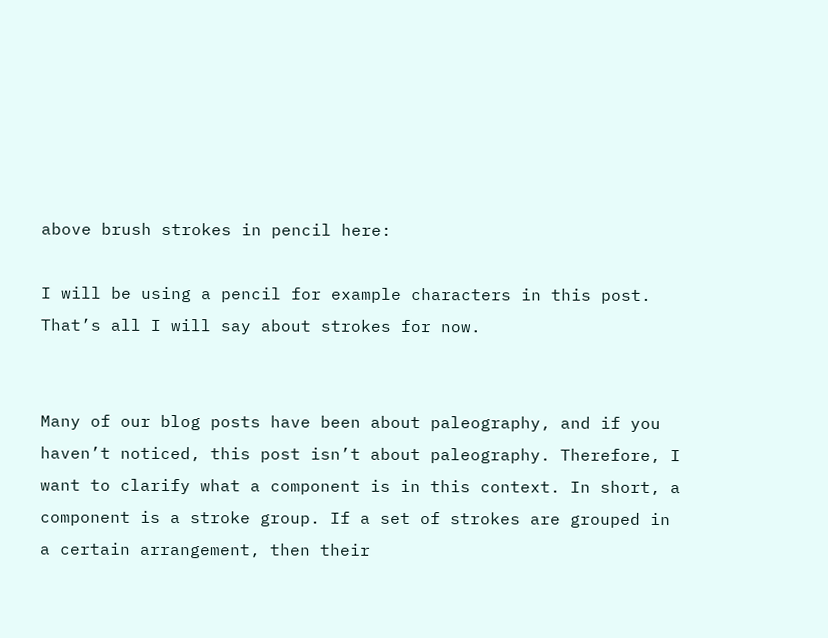above brush strokes in pencil here:

I will be using a pencil for example characters in this post. That’s all I will say about strokes for now.


Many of our blog posts have been about paleography, and if you haven’t noticed, this post isn’t about paleography. Therefore, I want to clarify what a component is in this context. In short, a component is a stroke group. If a set of strokes are grouped in a certain arrangement, then their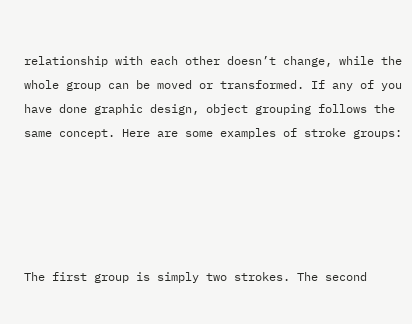relationship with each other doesn’t change, while the whole group can be moved or transformed. If any of you have done graphic design, object grouping follows the same concept. Here are some examples of stroke groups:





The first group is simply two strokes. The second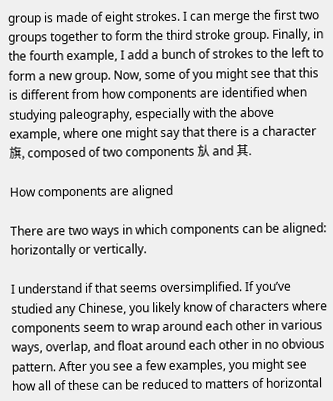group is made of eight strokes. I can merge the first two groups together to form the third stroke group. Finally, in the fourth example, I add a bunch of strokes to the left to form a new group. Now, some of you might see that this is different from how components are identified when studying paleography, especially with the above example, where one might say that there is a character 旗, composed of two components 㫃 and 其.

How components are aligned

There are two ways in which components can be aligned: horizontally or vertically.

I understand if that seems oversimplified. If you’ve studied any Chinese, you likely know of characters where components seem to wrap around each other in various ways, overlap, and float around each other in no obvious pattern. After you see a few examples, you might see how all of these can be reduced to matters of horizontal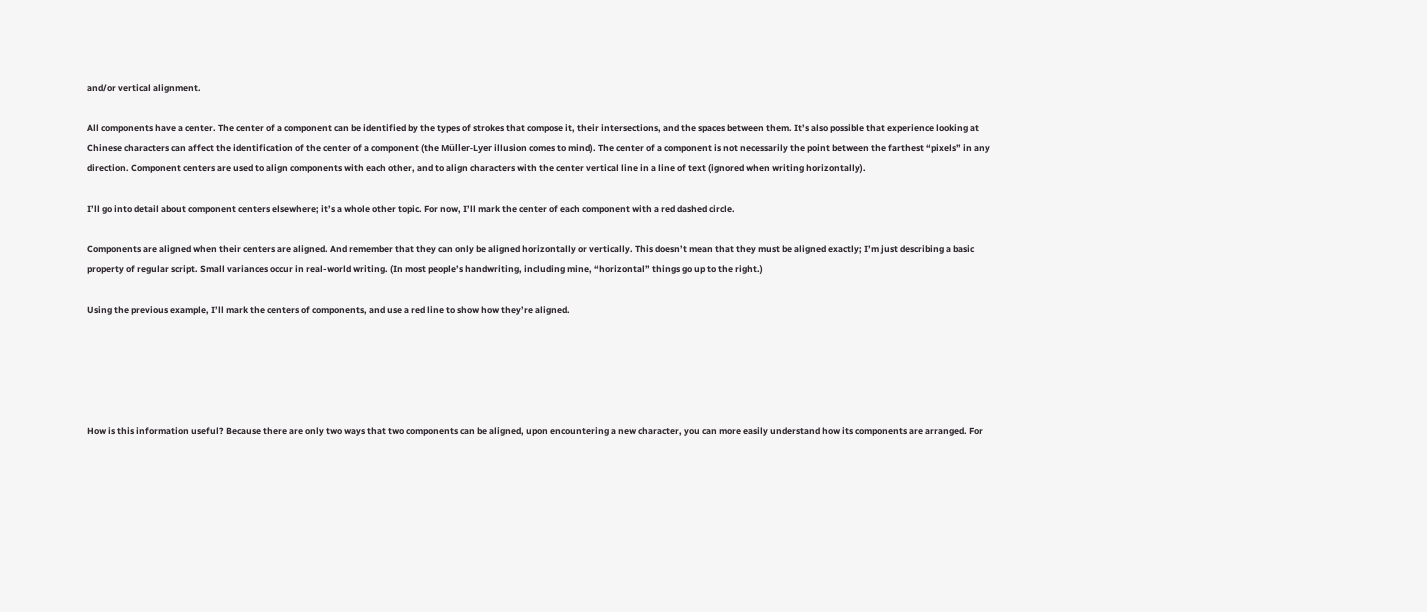and/or vertical alignment.

All components have a center. The center of a component can be identified by the types of strokes that compose it, their intersections, and the spaces between them. It’s also possible that experience looking at Chinese characters can affect the identification of the center of a component (the Müller-Lyer illusion comes to mind). The center of a component is not necessarily the point between the farthest “pixels” in any direction. Component centers are used to align components with each other, and to align characters with the center vertical line in a line of text (ignored when writing horizontally).

I’ll go into detail about component centers elsewhere; it’s a whole other topic. For now, I’ll mark the center of each component with a red dashed circle.

Components are aligned when their centers are aligned. And remember that they can only be aligned horizontally or vertically. This doesn’t mean that they must be aligned exactly; I’m just describing a basic property of regular script. Small variances occur in real-world writing. (In most people’s handwriting, including mine, “horizontal” things go up to the right.)

Using the previous example, I’ll mark the centers of components, and use a red line to show how they’re aligned.





How is this information useful? Because there are only two ways that two components can be aligned, upon encountering a new character, you can more easily understand how its components are arranged. For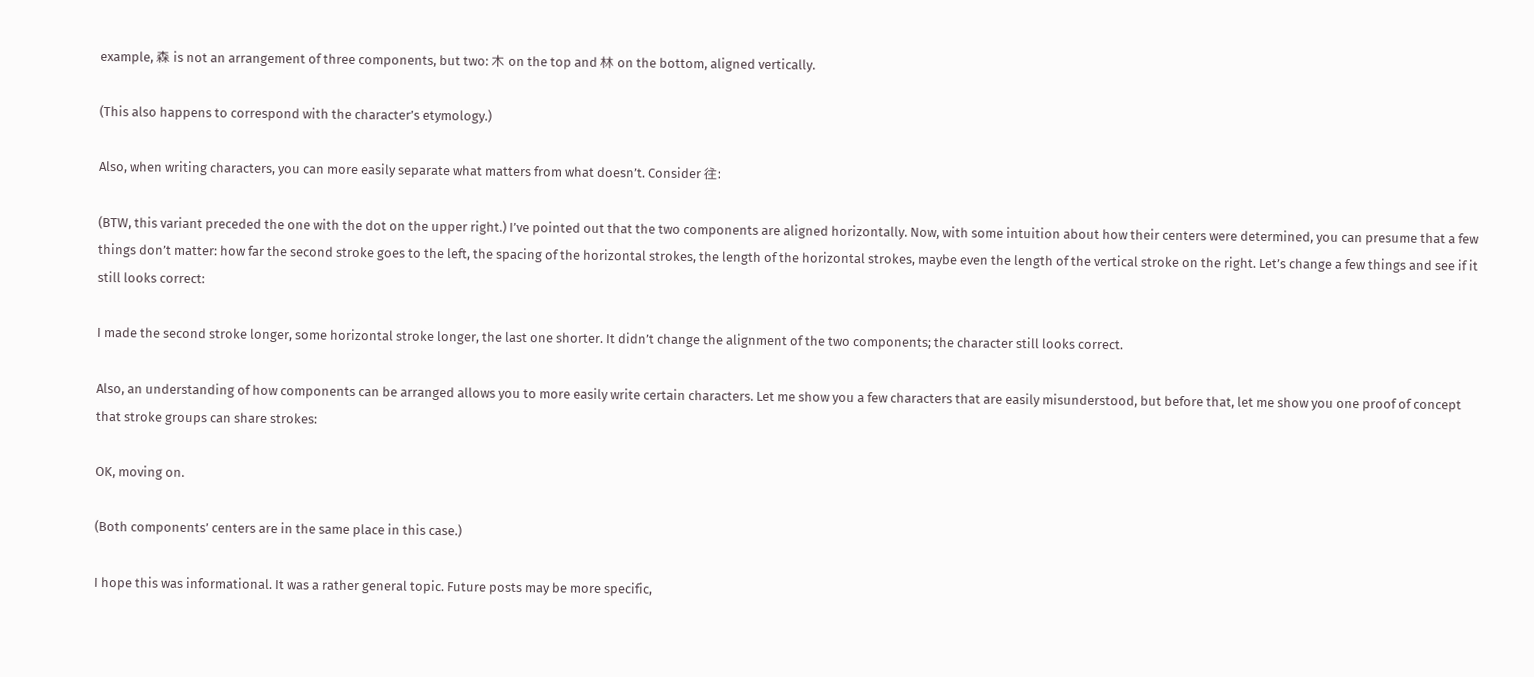example, 森 is not an arrangement of three components, but two: 木 on the top and 林 on the bottom, aligned vertically.

(This also happens to correspond with the character’s etymology.)

Also, when writing characters, you can more easily separate what matters from what doesn’t. Consider 往:

(BTW, this variant preceded the one with the dot on the upper right.) I’ve pointed out that the two components are aligned horizontally. Now, with some intuition about how their centers were determined, you can presume that a few things don’t matter: how far the second stroke goes to the left, the spacing of the horizontal strokes, the length of the horizontal strokes, maybe even the length of the vertical stroke on the right. Let’s change a few things and see if it still looks correct:

I made the second stroke longer, some horizontal stroke longer, the last one shorter. It didn’t change the alignment of the two components; the character still looks correct.

Also, an understanding of how components can be arranged allows you to more easily write certain characters. Let me show you a few characters that are easily misunderstood, but before that, let me show you one proof of concept that stroke groups can share strokes:

OK, moving on.

(Both components’ centers are in the same place in this case.)

I hope this was informational. It was a rather general topic. Future posts may be more specific,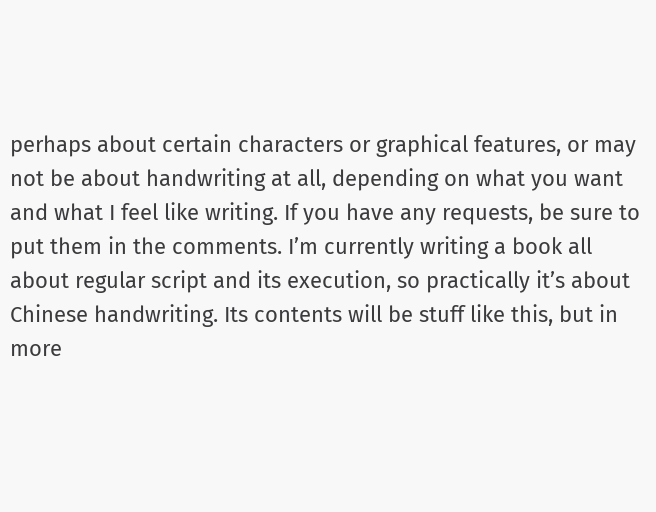perhaps about certain characters or graphical features, or may not be about handwriting at all, depending on what you want and what I feel like writing. If you have any requests, be sure to put them in the comments. I’m currently writing a book all about regular script and its execution, so practically it’s about Chinese handwriting. Its contents will be stuff like this, but in more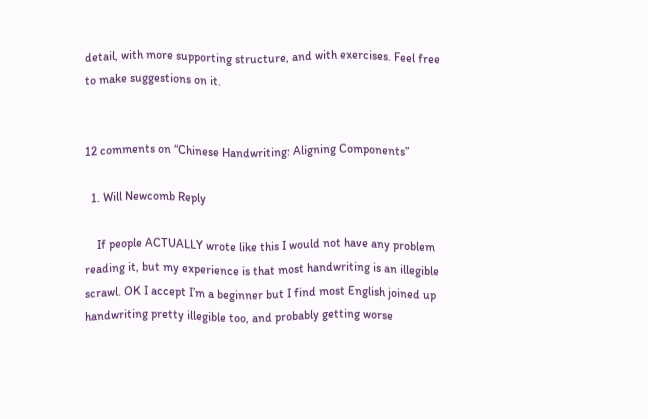detail, with more supporting structure, and with exercises. Feel free to make suggestions on it.


12 comments on “Chinese Handwriting: Aligning Components”

  1. Will Newcomb Reply

    If people ACTUALLY wrote like this I would not have any problem reading it, but my experience is that most handwriting is an illegible scrawl. OK I accept I’m a beginner but I find most English joined up handwriting pretty illegible too, and probably getting worse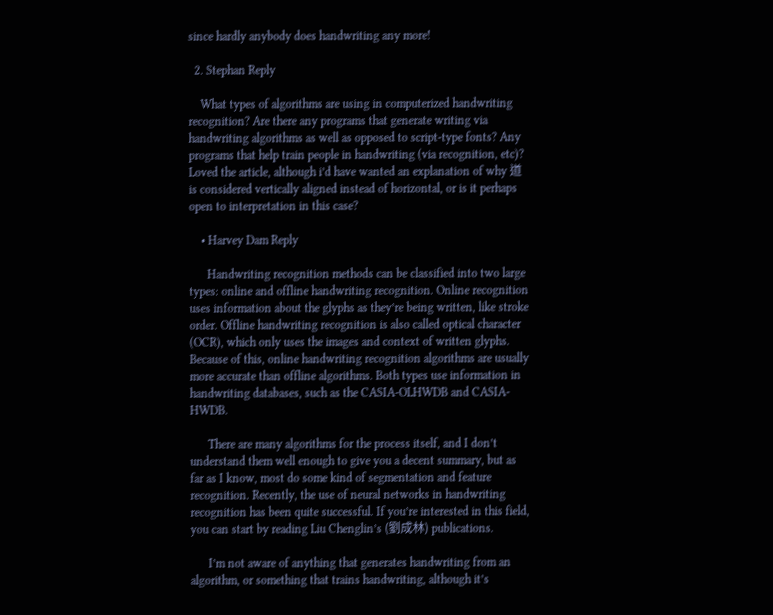since hardly anybody does handwriting any more!

  2. Stephan Reply

    What types of algorithms are using in computerized handwriting recognition? Are there any programs that generate writing via handwriting algorithms as well as opposed to script-type fonts? Any programs that help train people in handwriting (via recognition, etc)? Loved the article, although i’d have wanted an explanation of why 道 is considered vertically aligned instead of horizontal, or is it perhaps open to interpretation in this case?

    • Harvey Dam Reply

      Handwriting recognition methods can be classified into two large types: online and offline handwriting recognition. Online recognition uses information about the glyphs as they’re being written, like stroke order. Offline handwriting recognition is also called optical character (OCR), which only uses the images and context of written glyphs. Because of this, online handwriting recognition algorithms are usually more accurate than offline algorithms. Both types use information in handwriting databases, such as the CASIA-OLHWDB and CASIA-HWDB.

      There are many algorithms for the process itself, and I don’t understand them well enough to give you a decent summary, but as far as I know, most do some kind of segmentation and feature recognition. Recently, the use of neural networks in handwriting recognition has been quite successful. If you’re interested in this field, you can start by reading Liu Chenglin’s (劉成林) publications.

      I’m not aware of anything that generates handwriting from an algorithm, or something that trains handwriting, although it’s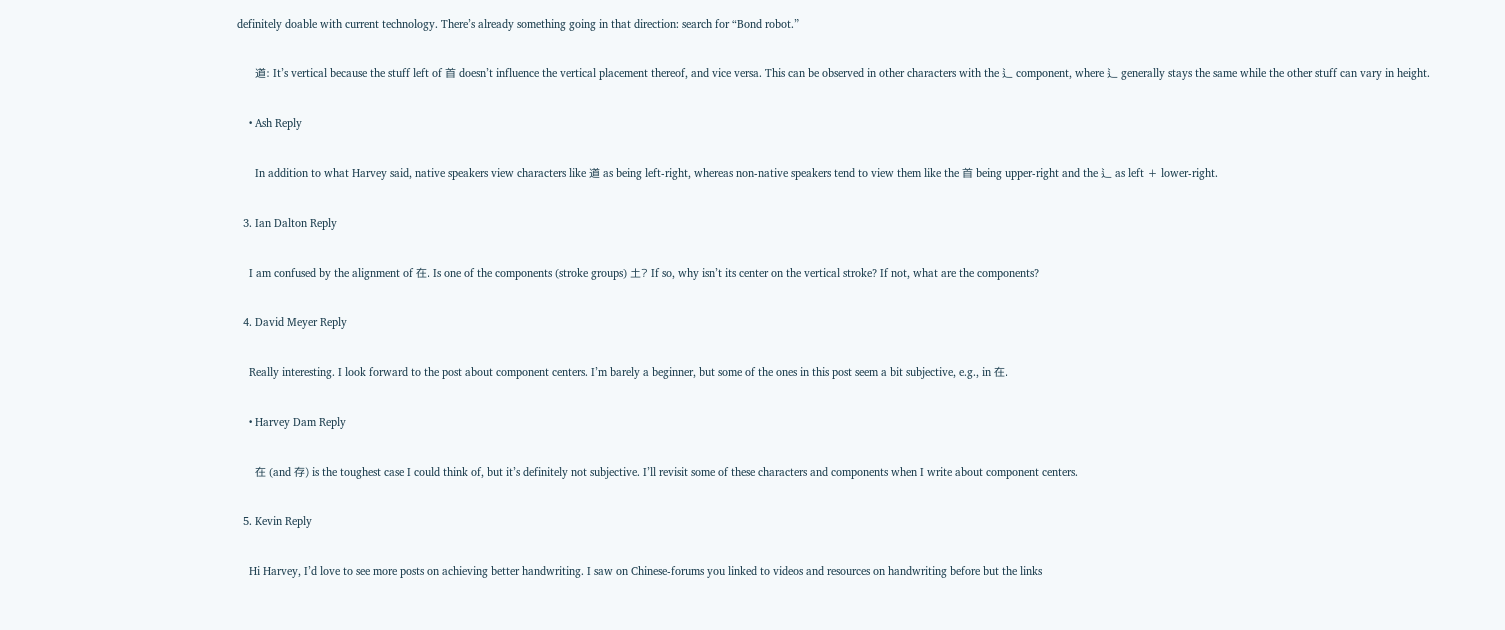definitely doable with current technology. There’s already something going in that direction: search for “Bond robot.”

      道: It’s vertical because the stuff left of 首 doesn’t influence the vertical placement thereof, and vice versa. This can be observed in other characters with the 辶 component, where 辶 generally stays the same while the other stuff can vary in height.

    • Ash Reply

      In addition to what Harvey said, native speakers view characters like 道 as being left-right, whereas non-native speakers tend to view them like the 首 being upper-right and the 辶 as left + lower-right.

  3. Ian Dalton Reply

    I am confused by the alignment of 在. Is one of the components (stroke groups) 土? If so, why isn’t its center on the vertical stroke? If not, what are the components?

  4. David Meyer Reply

    Really interesting. I look forward to the post about component centers. I’m barely a beginner, but some of the ones in this post seem a bit subjective, e.g., in 在.

    • Harvey Dam Reply

      在 (and 存) is the toughest case I could think of, but it’s definitely not subjective. I’ll revisit some of these characters and components when I write about component centers.

  5. Kevin Reply

    Hi Harvey, I’d love to see more posts on achieving better handwriting. I saw on Chinese-forums you linked to videos and resources on handwriting before but the links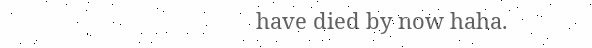have died by now haha.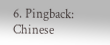6. Pingback: Chinese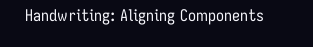Handwriting: Aligning Components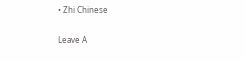• Zhi Chinese

Leave A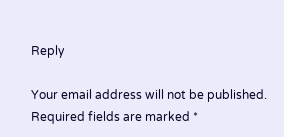Reply

Your email address will not be published. Required fields are marked *